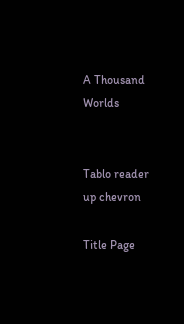A Thousand Worlds


Tablo reader up chevron

Title Page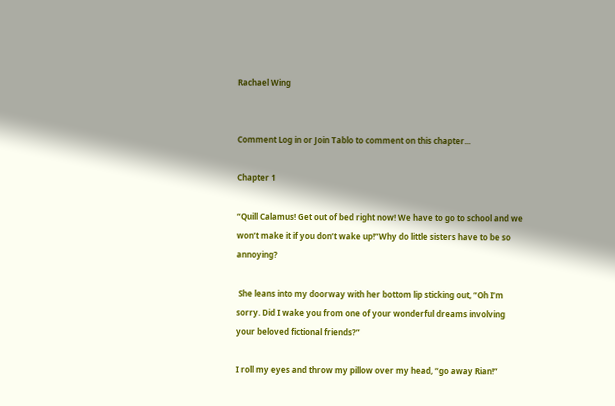Rachael Wing


Comment Log in or Join Tablo to comment on this chapter...

Chapter 1

“Quill Calamus! Get out of bed right now! We have to go to school and we won’t make it if you don’t wake up!”Why do little sisters have to be so annoying?

 She leans into my doorway with her bottom lip sticking out, “Oh I’m sorry. Did I wake you from one of your wonderful dreams involving your beloved fictional friends?”

I roll my eyes and throw my pillow over my head, “go away Rian!”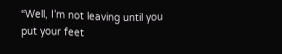“Well, I’m not leaving until you put your feet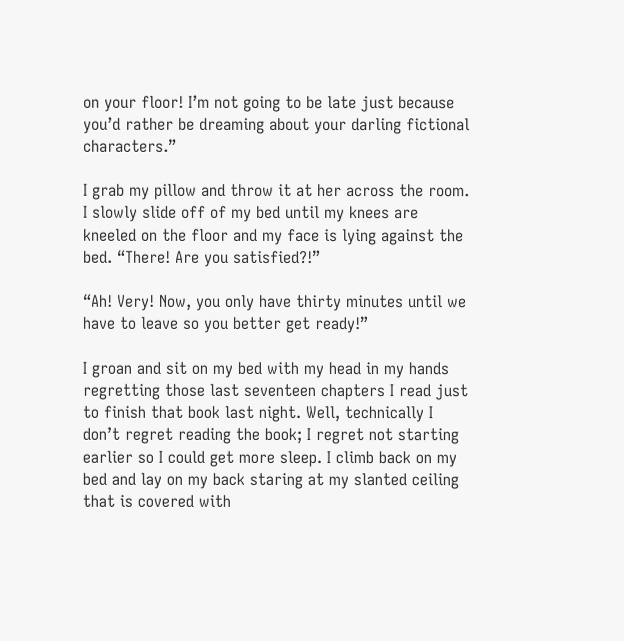on your floor! I’m not going to be late just because you’d rather be dreaming about your darling fictional characters.”

I grab my pillow and throw it at her across the room. I slowly slide off of my bed until my knees are kneeled on the floor and my face is lying against the bed. “There! Are you satisfied?!”

“Ah! Very! Now, you only have thirty minutes until we have to leave so you better get ready!”

I groan and sit on my bed with my head in my hands regretting those last seventeen chapters I read just to finish that book last night. Well, technically I don’t regret reading the book; I regret not starting earlier so I could get more sleep. I climb back on my bed and lay on my back staring at my slanted ceiling that is covered with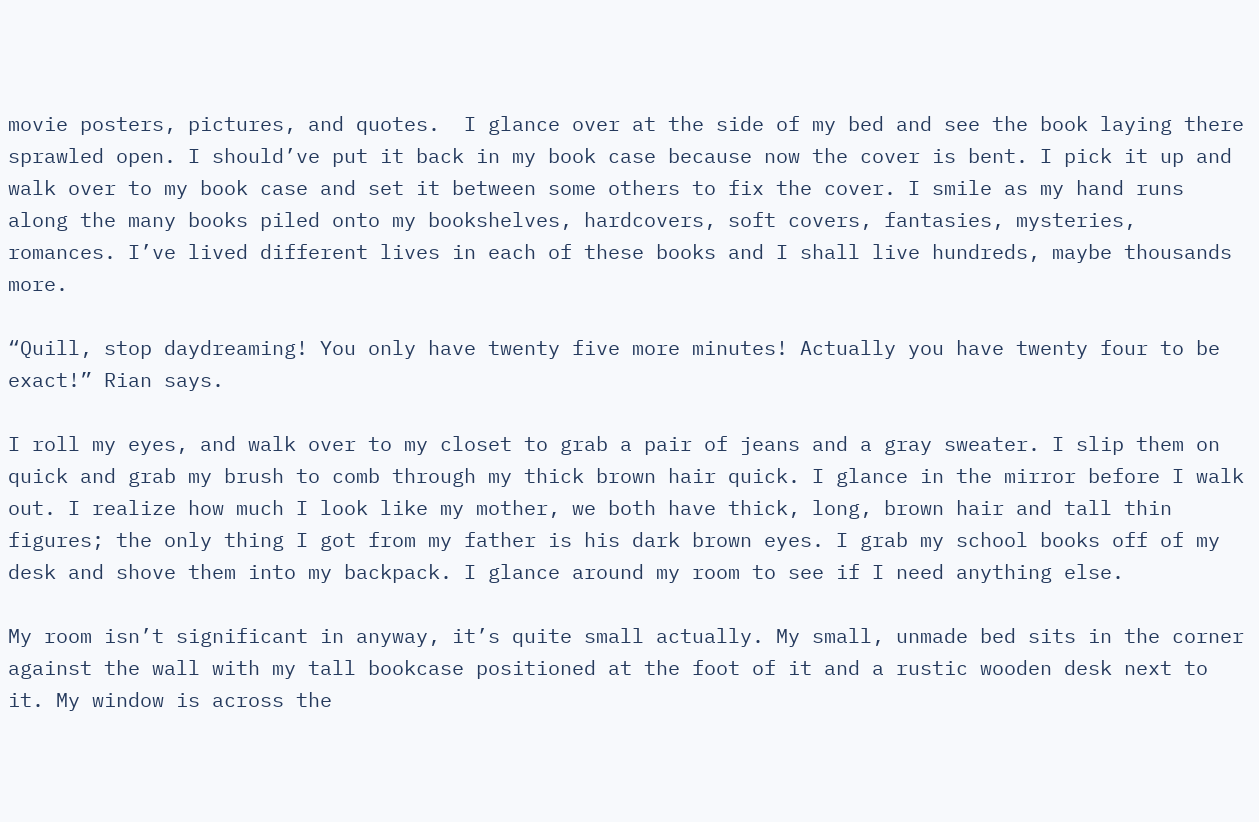movie posters, pictures, and quotes.  I glance over at the side of my bed and see the book laying there sprawled open. I should’ve put it back in my book case because now the cover is bent. I pick it up and walk over to my book case and set it between some others to fix the cover. I smile as my hand runs along the many books piled onto my bookshelves, hardcovers, soft covers, fantasies, mysteries, romances. I’ve lived different lives in each of these books and I shall live hundreds, maybe thousands more.

“Quill, stop daydreaming! You only have twenty five more minutes! Actually you have twenty four to be exact!” Rian says.

I roll my eyes, and walk over to my closet to grab a pair of jeans and a gray sweater. I slip them on quick and grab my brush to comb through my thick brown hair quick. I glance in the mirror before I walk out. I realize how much I look like my mother, we both have thick, long, brown hair and tall thin figures; the only thing I got from my father is his dark brown eyes. I grab my school books off of my desk and shove them into my backpack. I glance around my room to see if I need anything else.

My room isn’t significant in anyway, it’s quite small actually. My small, unmade bed sits in the corner against the wall with my tall bookcase positioned at the foot of it and a rustic wooden desk next to it. My window is across the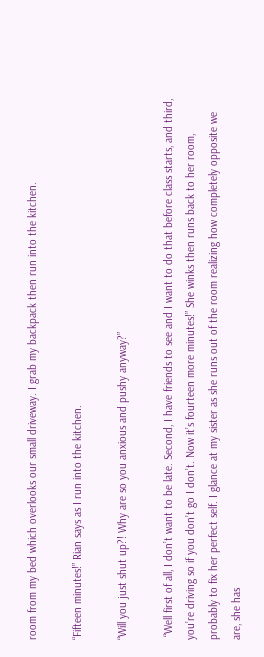room from my bed which overlooks our small driveway. I grab my backpack then run into the kitchen.

“Fifteen minutes!” Rian says as I run into the kitchen.

“Will you just shut up?! Why are so you anxious and pushy anyway?”

 “Well first of all, I don’t want to be late. Second, I have friends to see and I want to do that before class starts, and third, you’re driving so if you don’t go I don’t. Now it’s fourteen more minutes!” She winks then runs back to her room, probably to fix her perfect self. I glance at my sister as she runs out of the room realizing how completely opposite we are, she has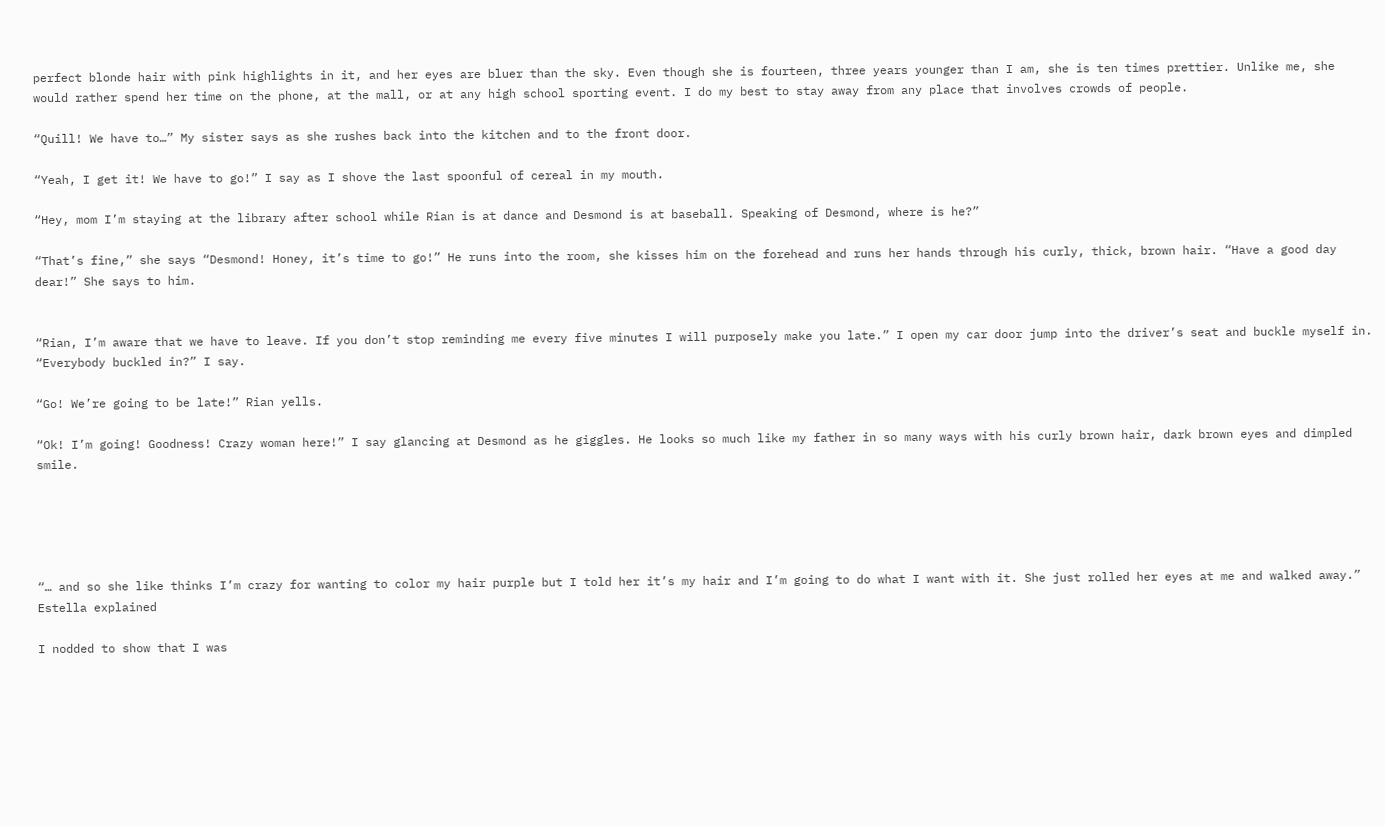perfect blonde hair with pink highlights in it, and her eyes are bluer than the sky. Even though she is fourteen, three years younger than I am, she is ten times prettier. Unlike me, she would rather spend her time on the phone, at the mall, or at any high school sporting event. I do my best to stay away from any place that involves crowds of people.

“Quill! We have to…” My sister says as she rushes back into the kitchen and to the front door.

“Yeah, I get it! We have to go!” I say as I shove the last spoonful of cereal in my mouth.

“Hey, mom I’m staying at the library after school while Rian is at dance and Desmond is at baseball. Speaking of Desmond, where is he?”

“That’s fine,” she says “Desmond! Honey, it’s time to go!” He runs into the room, she kisses him on the forehead and runs her hands through his curly, thick, brown hair. “Have a good day dear!” She says to him.


“Rian, I’m aware that we have to leave. If you don’t stop reminding me every five minutes I will purposely make you late.” I open my car door jump into the driver’s seat and buckle myself in. “Everybody buckled in?” I say.

“Go! We’re going to be late!” Rian yells.

“Ok! I’m going! Goodness! Crazy woman here!” I say glancing at Desmond as he giggles. He looks so much like my father in so many ways with his curly brown hair, dark brown eyes and dimpled smile.





“… and so she like thinks I’m crazy for wanting to color my hair purple but I told her it’s my hair and I’m going to do what I want with it. She just rolled her eyes at me and walked away.” Estella explained

I nodded to show that I was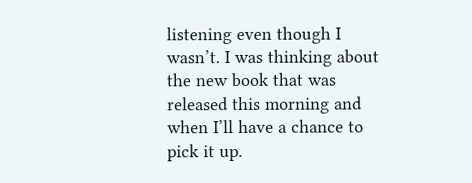listening even though I wasn’t. I was thinking about the new book that was released this morning and when I’ll have a chance to pick it up.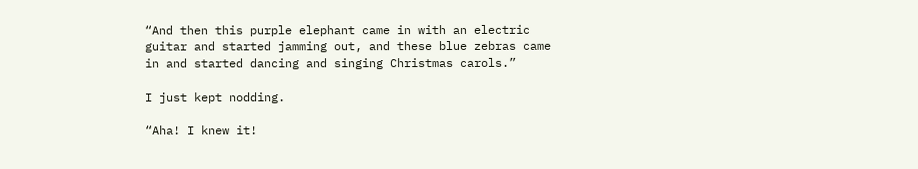“And then this purple elephant came in with an electric guitar and started jamming out, and these blue zebras came in and started dancing and singing Christmas carols.”

I just kept nodding.

“Aha! I knew it!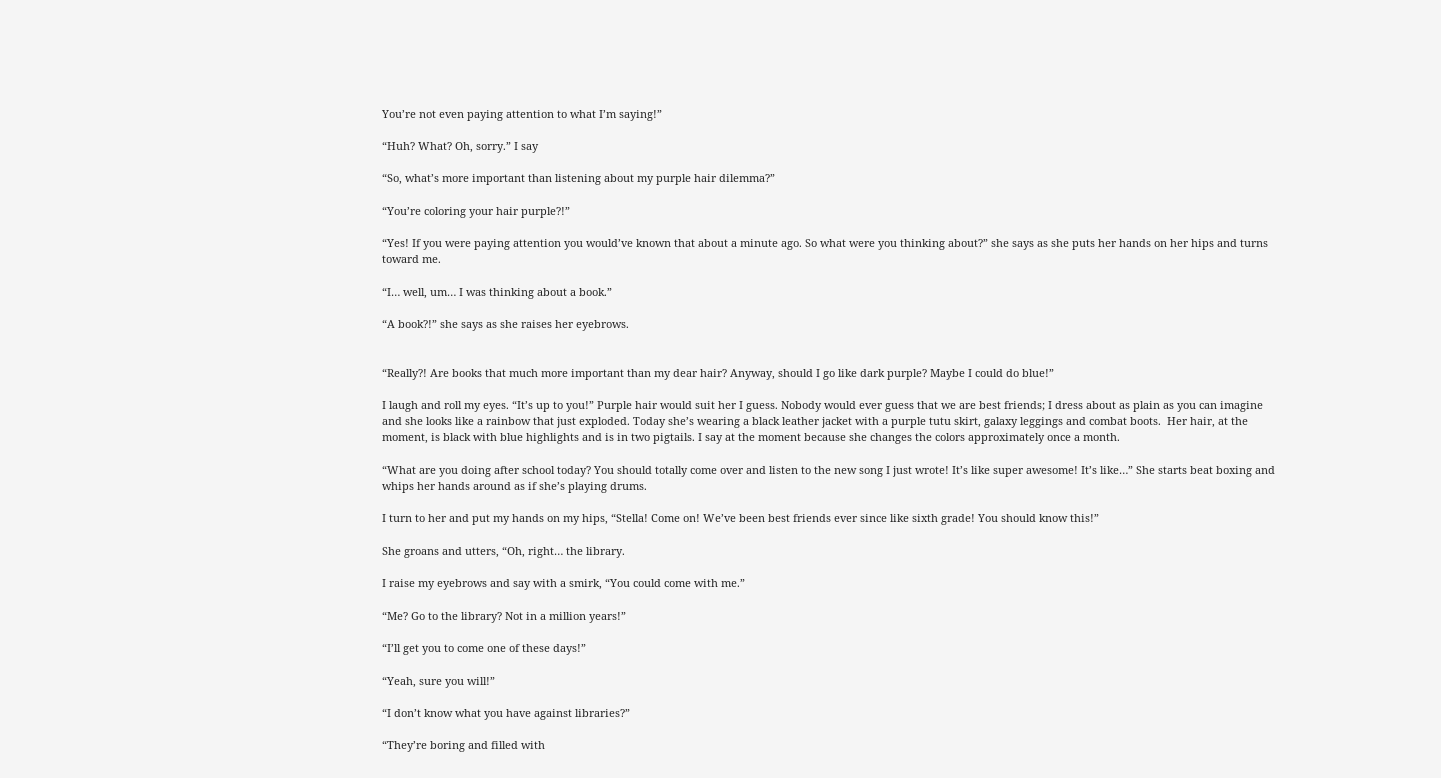You’re not even paying attention to what I’m saying!”

“Huh? What? Oh, sorry.” I say

“So, what’s more important than listening about my purple hair dilemma?”

“You’re coloring your hair purple?!”

“Yes! If you were paying attention you would’ve known that about a minute ago. So what were you thinking about?” she says as she puts her hands on her hips and turns toward me.

“I… well, um… I was thinking about a book.”

“A book?!” she says as she raises her eyebrows.


“Really?! Are books that much more important than my dear hair? Anyway, should I go like dark purple? Maybe I could do blue!”

I laugh and roll my eyes. “It’s up to you!” Purple hair would suit her I guess. Nobody would ever guess that we are best friends; I dress about as plain as you can imagine and she looks like a rainbow that just exploded. Today she’s wearing a black leather jacket with a purple tutu skirt, galaxy leggings and combat boots.  Her hair, at the moment, is black with blue highlights and is in two pigtails. I say at the moment because she changes the colors approximately once a month.

“What are you doing after school today? You should totally come over and listen to the new song I just wrote! It’s like super awesome! It’s like…” She starts beat boxing and whips her hands around as if she’s playing drums.

I turn to her and put my hands on my hips, “Stella! Come on! We’ve been best friends ever since like sixth grade! You should know this!”

She groans and utters, “Oh, right… the library.

I raise my eyebrows and say with a smirk, “You could come with me.”

“Me? Go to the library? Not in a million years!”

“I’ll get you to come one of these days!”

“Yeah, sure you will!”

“I don’t know what you have against libraries?”

“They’re boring and filled with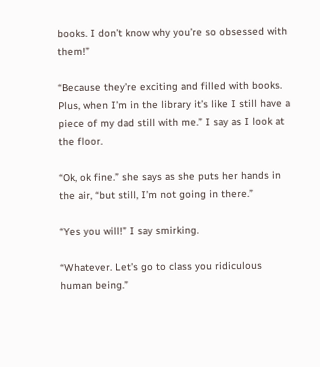books. I don’t know why you’re so obsessed with them!”

“Because they’re exciting and filled with books. Plus, when I’m in the library it’s like I still have a piece of my dad still with me.” I say as I look at the floor.

“Ok, ok fine.” she says as she puts her hands in the air, “but still, I’m not going in there.”

“Yes you will!” I say smirking.

“Whatever. Let’s go to class you ridiculous human being.”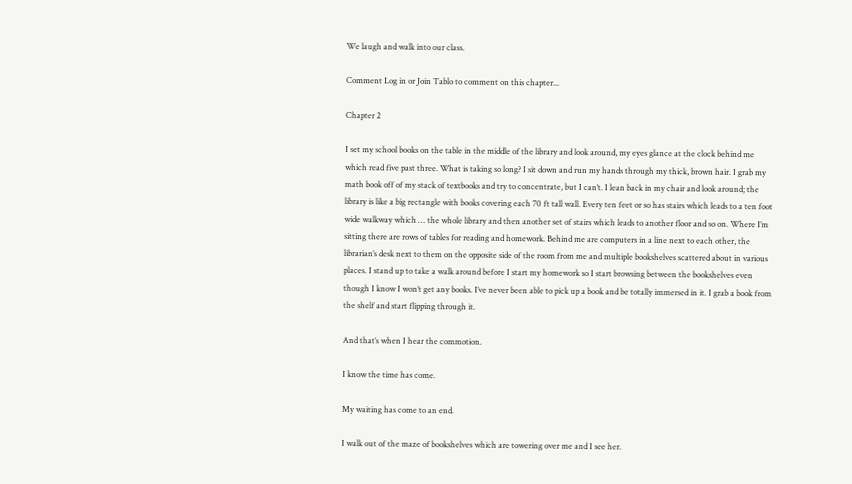We laugh and walk into our class.

Comment Log in or Join Tablo to comment on this chapter...

Chapter 2

I set my school books on the table in the middle of the library and look around, my eyes glance at the clock behind me which read five past three. What is taking so long? I sit down and run my hands through my thick, brown hair. I grab my math book off of my stack of textbooks and try to concentrate, but I can’t. I lean back in my chair and look around; the library is like a big rectangle with books covering each 70 ft tall wall. Every ten feet or so has stairs which leads to a ten foot wide walkway which … the whole library and then another set of stairs which leads to another floor and so on. Where I’m sitting there are rows of tables for reading and homework. Behind me are computers in a line next to each other, the librarian’s desk next to them on the opposite side of the room from me and multiple bookshelves scattered about in various places. I stand up to take a walk around before I start my homework so I start browsing between the bookshelves even though I know I won’t get any books. I’ve never been able to pick up a book and be totally immersed in it. I grab a book from the shelf and start flipping through it.

And that’s when I hear the commotion.

I know the time has come.

My waiting has come to an end.

I walk out of the maze of bookshelves which are towering over me and I see her.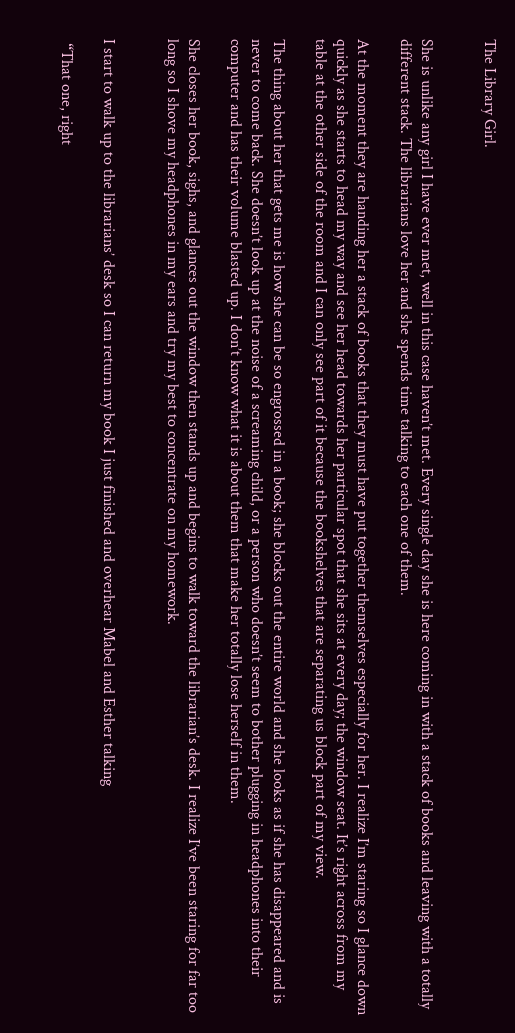The Library Girl.


She is unlike any girl I have ever met, well in this case haven’t met. Every single day she is here coming in with a stack of books and leaving with a totally different stack. The librarians love her and she spends time talking to each one of them.

At the moment they are handing her a stack of books that they must have put together themselves especially for her. I realize I’m staring so I glance down quickly as she starts to head my way and see her head towards her particular spot that she sits at every day; the window seat. It’s right across from my table at the other side of the room and I can only see part of it because the bookshelves that are separating us block part of my view.

The thing about her that gets me is how she can be so engrossed in a book; she blocks out the entire world and she looks as if she has disappeared and is never to come back. She doesn’t look up at the noise of a screaming child, or a person who doesn’t seem to bother plugging in headphones into their computer and has their volume blasted up. I don’t know what it is about them that make her totally lose herself in them.

She closes her book, sighs, and glances out the window then stands up and begins to walk toward the librarian’s desk. I realize I’ve been staring for far too long so I shove my headphones in my ears and try my best to concentrate on my homework.


I start to walk up to the librarians’ desk so I can return my book I just finished and overhear Mabel and Esther talking

 “That one, right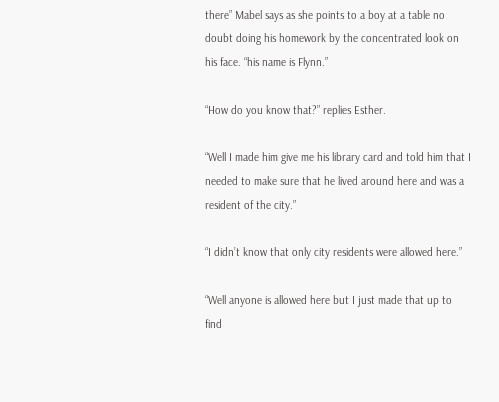there” Mabel says as she points to a boy at a table no doubt doing his homework by the concentrated look on his face. “his name is Flynn.”

“How do you know that?” replies Esther.

“Well I made him give me his library card and told him that I needed to make sure that he lived around here and was a resident of the city.”

“I didn’t know that only city residents were allowed here.”

“Well anyone is allowed here but I just made that up to find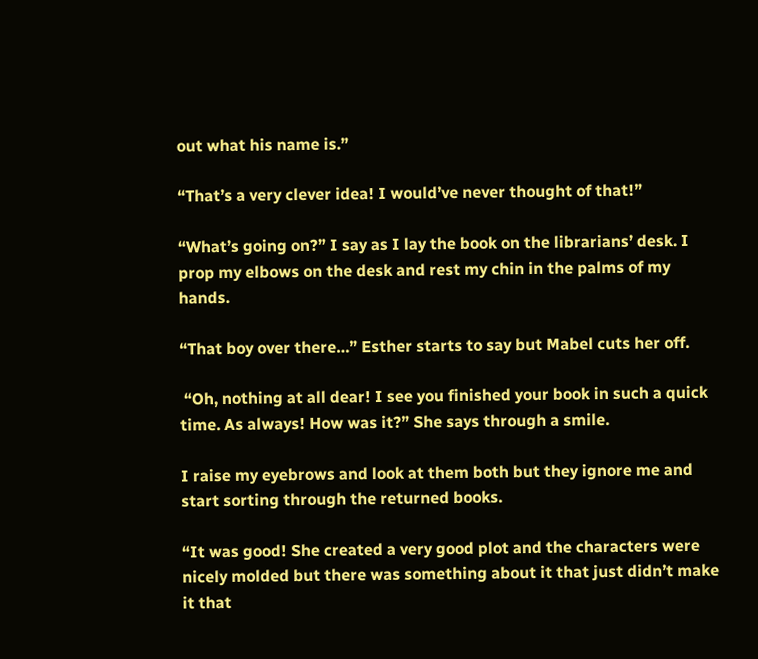out what his name is.”

“That’s a very clever idea! I would’ve never thought of that!”

“What’s going on?” I say as I lay the book on the librarians’ desk. I prop my elbows on the desk and rest my chin in the palms of my hands.

“That boy over there…” Esther starts to say but Mabel cuts her off.

 “Oh, nothing at all dear! I see you finished your book in such a quick time. As always! How was it?” She says through a smile.

I raise my eyebrows and look at them both but they ignore me and start sorting through the returned books.

“It was good! She created a very good plot and the characters were nicely molded but there was something about it that just didn’t make it that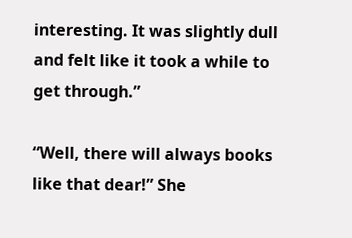interesting. It was slightly dull and felt like it took a while to get through.”

“Well, there will always books like that dear!” She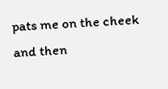pats me on the cheek and then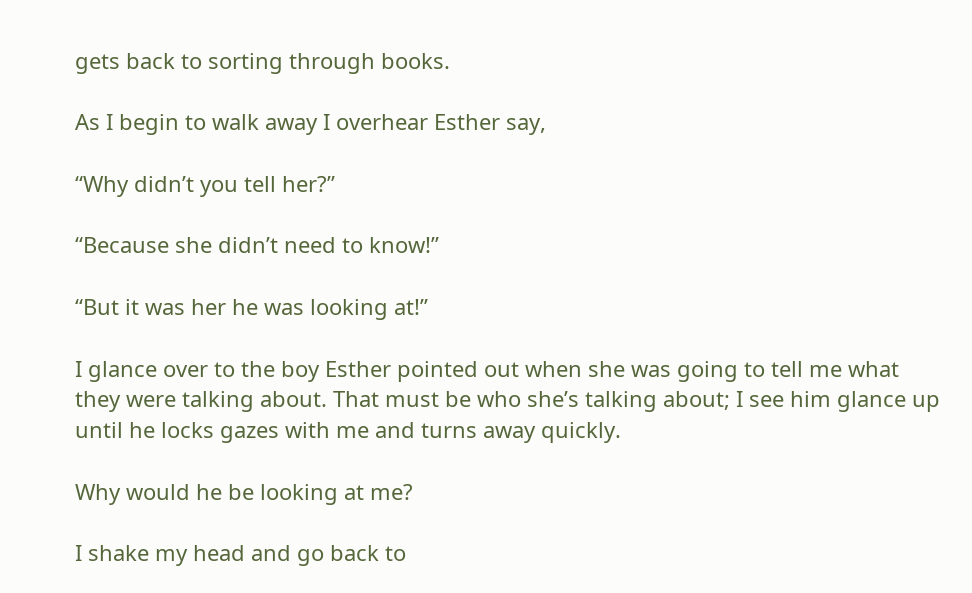gets back to sorting through books.

As I begin to walk away I overhear Esther say,

“Why didn’t you tell her?”

“Because she didn’t need to know!”

“But it was her he was looking at!”

I glance over to the boy Esther pointed out when she was going to tell me what they were talking about. That must be who she’s talking about; I see him glance up until he locks gazes with me and turns away quickly.

Why would he be looking at me?

I shake my head and go back to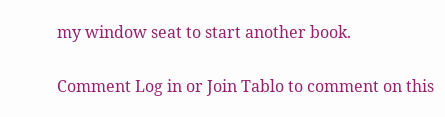my window seat to start another book.

Comment Log in or Join Tablo to comment on this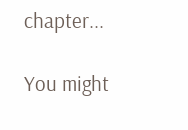chapter...

You might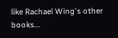like Rachael Wing's other books...